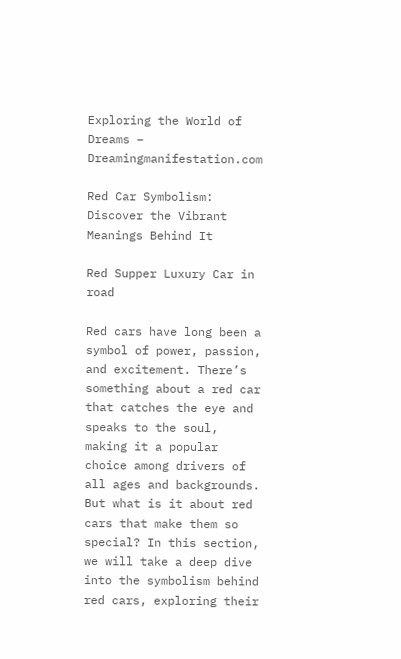Exploring the World of Dreams – Dreamingmanifestation.com

Red Car Symbolism: Discover the Vibrant Meanings Behind It

Red Supper Luxury Car in road

Red cars have long been a symbol of power, passion, and excitement. There’s something about a red car that catches the eye and speaks to the soul, making it a popular choice among drivers of all ages and backgrounds. But what is it about red cars that make them so special? In this section, we will take a deep dive into the symbolism behind red cars, exploring their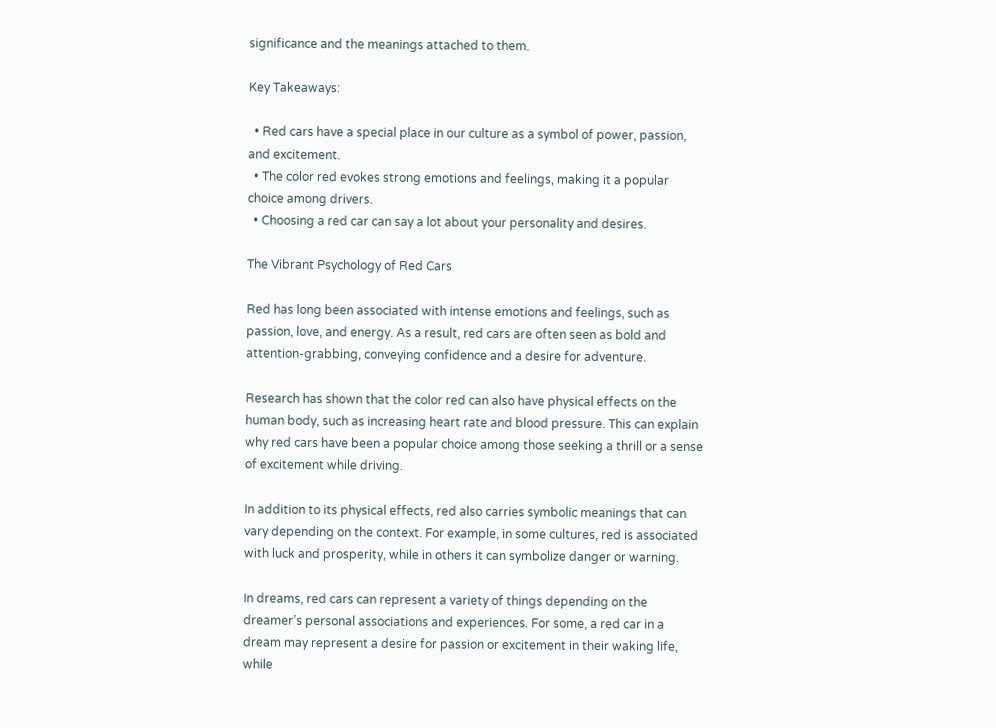significance and the meanings attached to them.

Key Takeaways:

  • Red cars have a special place in our culture as a symbol of power, passion, and excitement.
  • The color red evokes strong emotions and feelings, making it a popular choice among drivers.
  • Choosing a red car can say a lot about your personality and desires.

The Vibrant Psychology of Red Cars

Red has long been associated with intense emotions and feelings, such as passion, love, and energy. As a result, red cars are often seen as bold and attention-grabbing, conveying confidence and a desire for adventure.

Research has shown that the color red can also have physical effects on the human body, such as increasing heart rate and blood pressure. This can explain why red cars have been a popular choice among those seeking a thrill or a sense of excitement while driving.

In addition to its physical effects, red also carries symbolic meanings that can vary depending on the context. For example, in some cultures, red is associated with luck and prosperity, while in others it can symbolize danger or warning.

In dreams, red cars can represent a variety of things depending on the dreamer’s personal associations and experiences. For some, a red car in a dream may represent a desire for passion or excitement in their waking life, while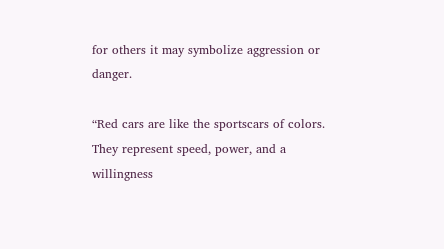for others it may symbolize aggression or danger.

“Red cars are like the sportscars of colors. They represent speed, power, and a willingness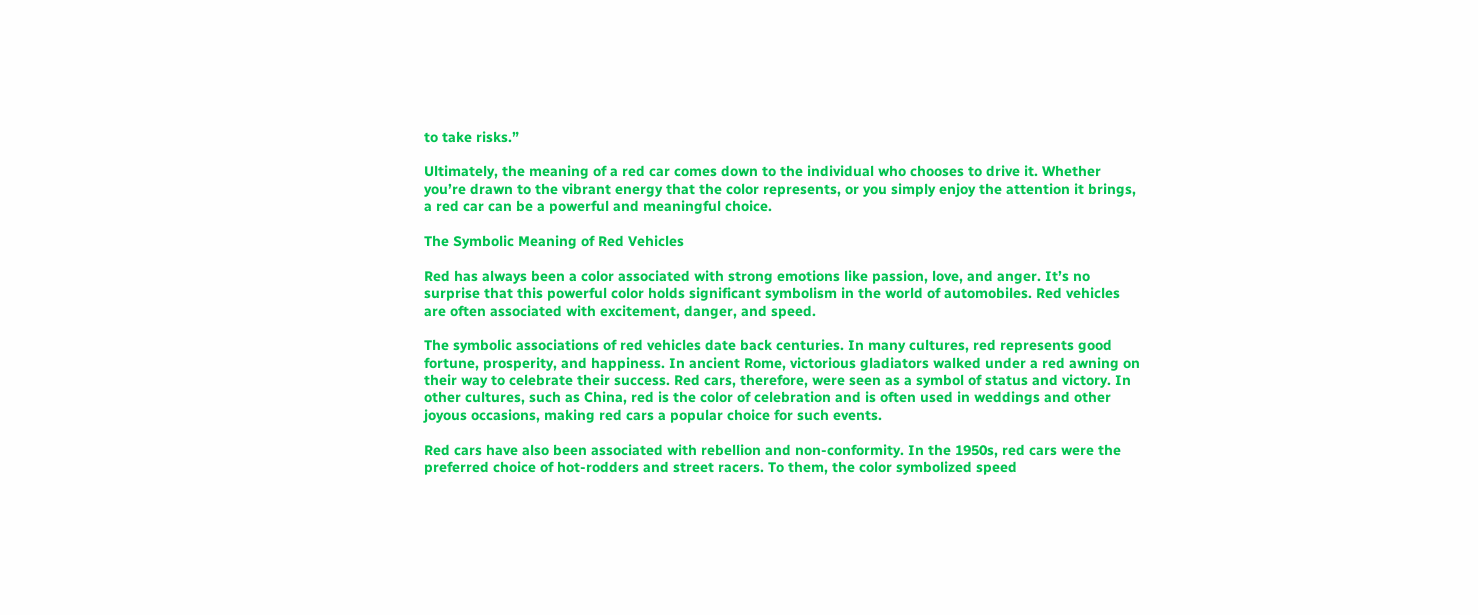to take risks.”

Ultimately, the meaning of a red car comes down to the individual who chooses to drive it. Whether you’re drawn to the vibrant energy that the color represents, or you simply enjoy the attention it brings, a red car can be a powerful and meaningful choice.

The Symbolic Meaning of Red Vehicles

Red has always been a color associated with strong emotions like passion, love, and anger. It’s no surprise that this powerful color holds significant symbolism in the world of automobiles. Red vehicles are often associated with excitement, danger, and speed.

The symbolic associations of red vehicles date back centuries. In many cultures, red represents good fortune, prosperity, and happiness. In ancient Rome, victorious gladiators walked under a red awning on their way to celebrate their success. Red cars, therefore, were seen as a symbol of status and victory. In other cultures, such as China, red is the color of celebration and is often used in weddings and other joyous occasions, making red cars a popular choice for such events.

Red cars have also been associated with rebellion and non-conformity. In the 1950s, red cars were the preferred choice of hot-rodders and street racers. To them, the color symbolized speed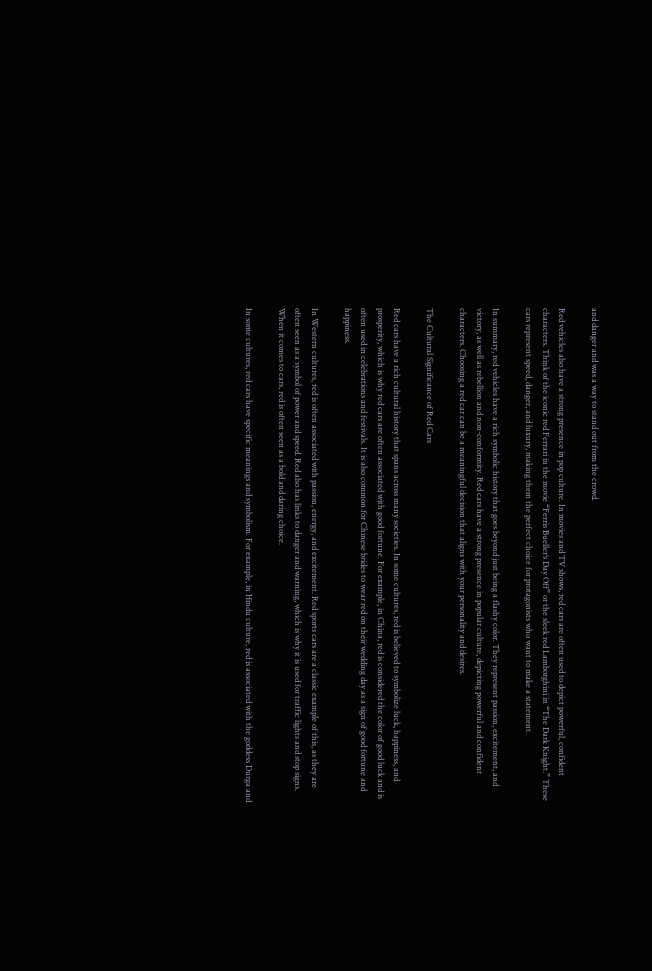and danger and was a way to stand out from the crowd.

Red vehicles also have a strong presence in pop culture. In movies and TV shows, red cars are often used to depict powerful, confident characters. Think of the iconic red Ferrari in the movie “Ferris Bueller’s Day Off” or the sleek red Lamborghini in “The Dark Knight.” These cars represent speed, danger, and luxury, making them the perfect choice for protagonists who want to make a statement.

In summary, red vehicles have a rich symbolic history that goes beyond just being a flashy color. They represent passion, excitement, and victory, as well as rebellion and non-conformity. Red cars have a strong presence in popular culture, depicting powerful and confident characters. Choosing a red car can be a meaningful decision that aligns with your personality and desires.

The Cultural Significance of Red Cars

Red cars have a rich cultural history that spans across many societies. In some cultures, red is believed to symbolize luck, happiness, and prosperity, which is why red cars are often associated with good fortune. For example, in China, red is considered the color of good luck and is often used in celebrations and festivals. It is also common for Chinese brides to wear red on their wedding day as a sign of good fortune and happiness.

In Western cultures, red is often associated with passion, energy, and excitement. Red sports cars are a classic example of this, as they are often seen as a symbol of power and speed. Red also has links to danger and warning, which is why it is used for traffic lights and stop signs. When it comes to cars, red is often seen as a bold and daring choice.

In some cultures, red cars have specific meanings and symbolism. For example, in Hindu culture, red is associated with the goddess Durga and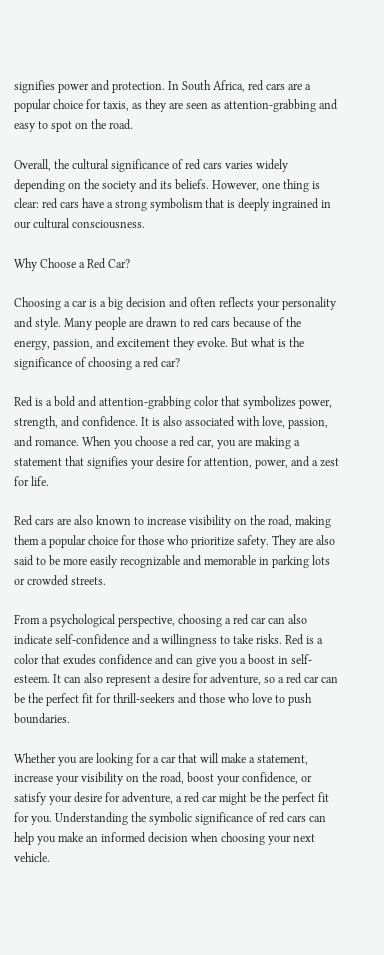signifies power and protection. In South Africa, red cars are a popular choice for taxis, as they are seen as attention-grabbing and easy to spot on the road.

Overall, the cultural significance of red cars varies widely depending on the society and its beliefs. However, one thing is clear: red cars have a strong symbolism that is deeply ingrained in our cultural consciousness.

Why Choose a Red Car?

Choosing a car is a big decision and often reflects your personality and style. Many people are drawn to red cars because of the energy, passion, and excitement they evoke. But what is the significance of choosing a red car?

Red is a bold and attention-grabbing color that symbolizes power, strength, and confidence. It is also associated with love, passion, and romance. When you choose a red car, you are making a statement that signifies your desire for attention, power, and a zest for life.

Red cars are also known to increase visibility on the road, making them a popular choice for those who prioritize safety. They are also said to be more easily recognizable and memorable in parking lots or crowded streets.

From a psychological perspective, choosing a red car can also indicate self-confidence and a willingness to take risks. Red is a color that exudes confidence and can give you a boost in self-esteem. It can also represent a desire for adventure, so a red car can be the perfect fit for thrill-seekers and those who love to push boundaries.

Whether you are looking for a car that will make a statement, increase your visibility on the road, boost your confidence, or satisfy your desire for adventure, a red car might be the perfect fit for you. Understanding the symbolic significance of red cars can help you make an informed decision when choosing your next vehicle.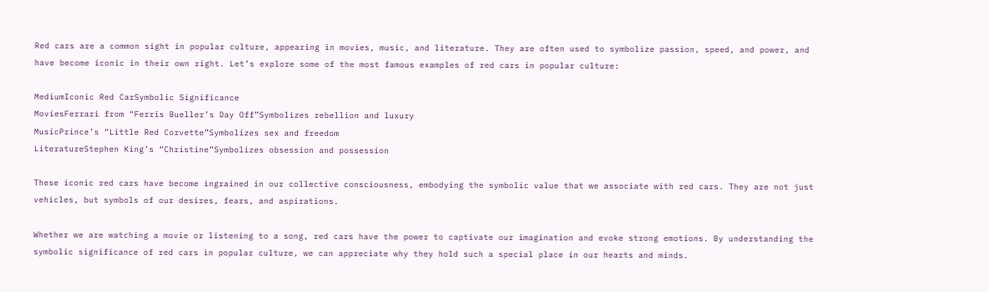Red cars are a common sight in popular culture, appearing in movies, music, and literature. They are often used to symbolize passion, speed, and power, and have become iconic in their own right. Let’s explore some of the most famous examples of red cars in popular culture:

MediumIconic Red CarSymbolic Significance
MoviesFerrari from “Ferris Bueller’s Day Off”Symbolizes rebellion and luxury
MusicPrince’s “Little Red Corvette”Symbolizes sex and freedom
LiteratureStephen King’s “Christine”Symbolizes obsession and possession

These iconic red cars have become ingrained in our collective consciousness, embodying the symbolic value that we associate with red cars. They are not just vehicles, but symbols of our desires, fears, and aspirations.

Whether we are watching a movie or listening to a song, red cars have the power to captivate our imagination and evoke strong emotions. By understanding the symbolic significance of red cars in popular culture, we can appreciate why they hold such a special place in our hearts and minds.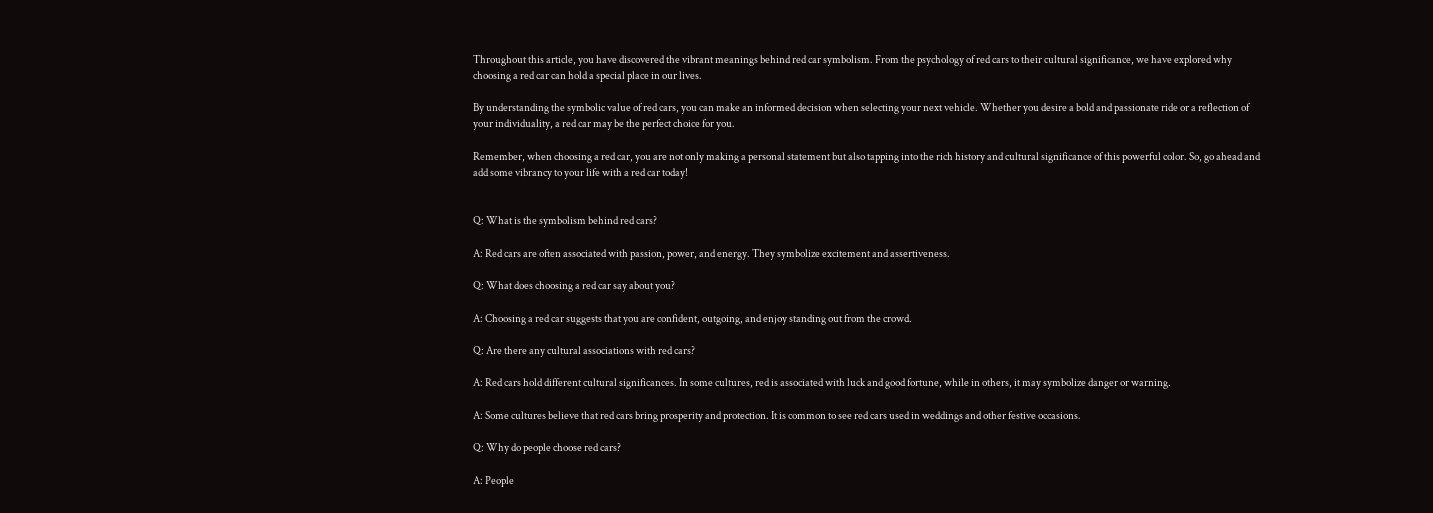Throughout this article, you have discovered the vibrant meanings behind red car symbolism. From the psychology of red cars to their cultural significance, we have explored why choosing a red car can hold a special place in our lives.

By understanding the symbolic value of red cars, you can make an informed decision when selecting your next vehicle. Whether you desire a bold and passionate ride or a reflection of your individuality, a red car may be the perfect choice for you.

Remember, when choosing a red car, you are not only making a personal statement but also tapping into the rich history and cultural significance of this powerful color. So, go ahead and add some vibrancy to your life with a red car today!


Q: What is the symbolism behind red cars?

A: Red cars are often associated with passion, power, and energy. They symbolize excitement and assertiveness.

Q: What does choosing a red car say about you?

A: Choosing a red car suggests that you are confident, outgoing, and enjoy standing out from the crowd.

Q: Are there any cultural associations with red cars?

A: Red cars hold different cultural significances. In some cultures, red is associated with luck and good fortune, while in others, it may symbolize danger or warning.

A: Some cultures believe that red cars bring prosperity and protection. It is common to see red cars used in weddings and other festive occasions.

Q: Why do people choose red cars?

A: People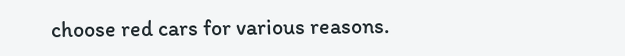choose red cars for various reasons.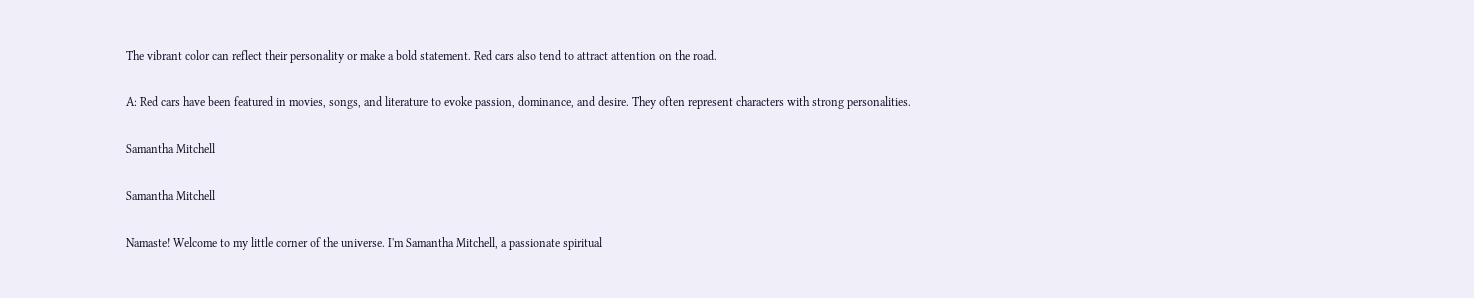The vibrant color can reflect their personality or make a bold statement. Red cars also tend to attract attention on the road.

A: Red cars have been featured in movies, songs, and literature to evoke passion, dominance, and desire. They often represent characters with strong personalities.

Samantha Mitchell

Samantha Mitchell

Namaste! Welcome to my little corner of the universe. I'm Samantha Mitchell, a passionate spiritual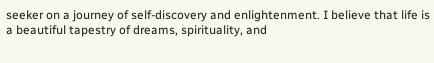seeker on a journey of self-discovery and enlightenment. I believe that life is a beautiful tapestry of dreams, spirituality, and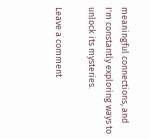meaningful connections, and I'm constantly exploring ways to unlock its mysteries.

Leave a comment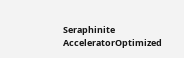Seraphinite AcceleratorOptimized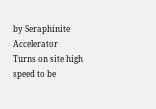by Seraphinite Accelerator
Turns on site high speed to be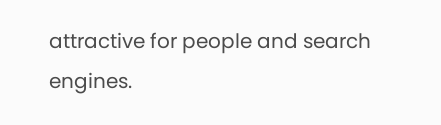attractive for people and search engines.